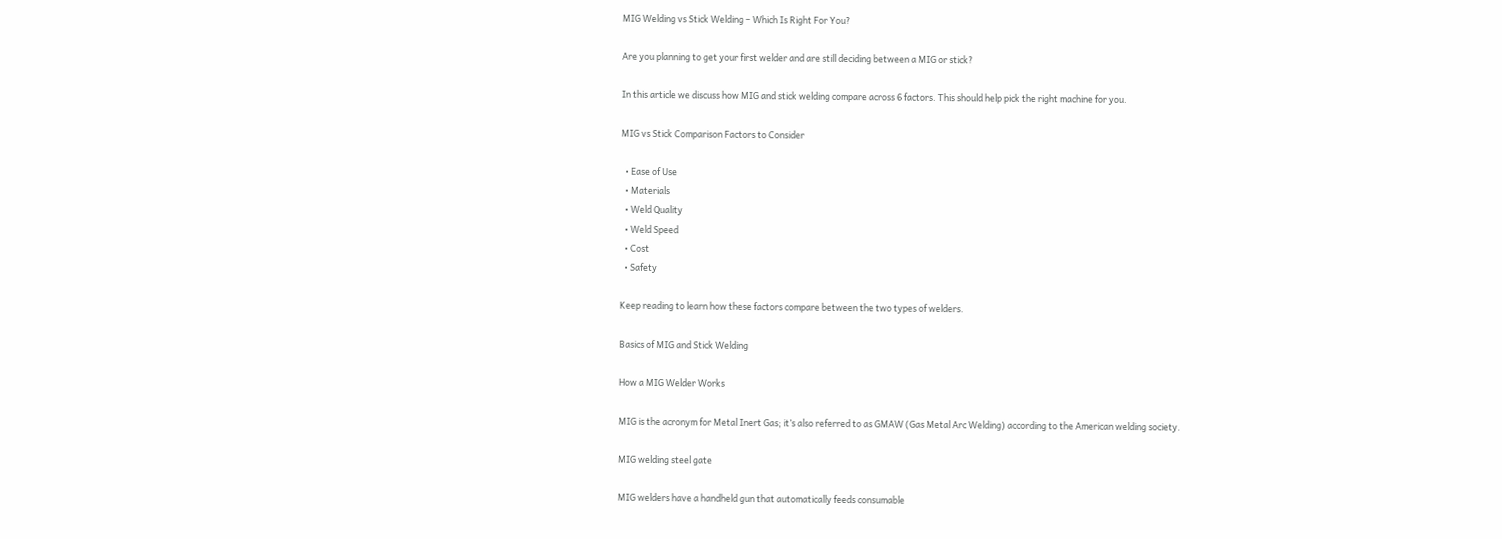MIG Welding vs Stick Welding – Which Is Right For You?

Are you planning to get your first welder and are still deciding between a MIG or stick?

In this article we discuss how MIG and stick welding compare across 6 factors. This should help pick the right machine for you.

MIG vs Stick Comparison Factors to Consider

  • Ease of Use
  • Materials
  • Weld Quality
  • Weld Speed
  • Cost
  • Safety

Keep reading to learn how these factors compare between the two types of welders.

Basics of MIG and Stick Welding

How a MIG Welder Works

MIG is the acronym for Metal Inert Gas; it’s also referred to as GMAW (Gas Metal Arc Welding) according to the American welding society.

MIG welding steel gate

MIG welders have a handheld gun that automatically feeds consumable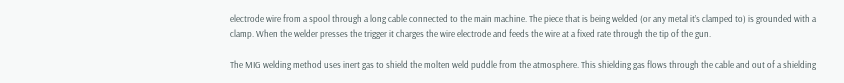electrode wire from a spool through a long cable connected to the main machine. The piece that is being welded (or any metal it’s clamped to) is grounded with a clamp. When the welder presses the trigger it charges the wire electrode and feeds the wire at a fixed rate through the tip of the gun.

The MIG welding method uses inert gas to shield the molten weld puddle from the atmosphere. This shielding gas flows through the cable and out of a shielding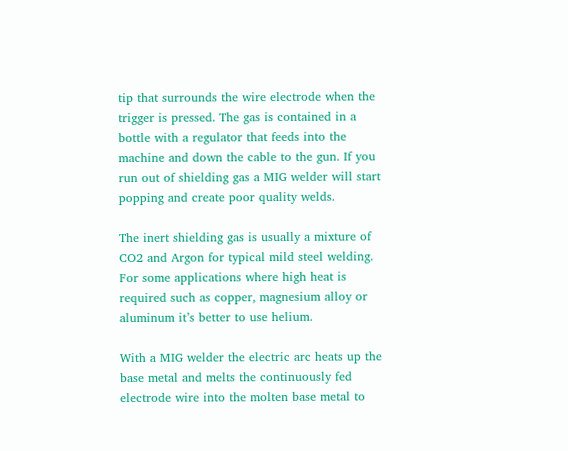tip that surrounds the wire electrode when the trigger is pressed. The gas is contained in a bottle with a regulator that feeds into the machine and down the cable to the gun. If you run out of shielding gas a MIG welder will start popping and create poor quality welds.

The inert shielding gas is usually a mixture of CO2 and Argon for typical mild steel welding. For some applications where high heat is required such as copper, magnesium alloy or aluminum it’s better to use helium.

With a MIG welder the electric arc heats up the base metal and melts the continuously fed electrode wire into the molten base metal to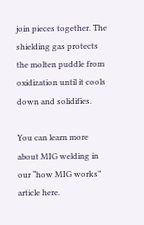join pieces together. The shielding gas protects the molten puddle from oxidization until it cools down and solidifies.

You can learn more about MIG welding in our “how MIG works” article here.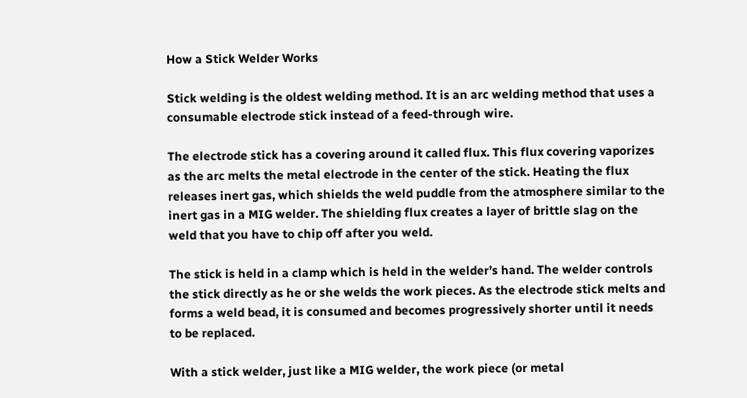How a Stick Welder Works

Stick welding is the oldest welding method. It is an arc welding method that uses a consumable electrode stick instead of a feed-through wire.

The electrode stick has a covering around it called flux. This flux covering vaporizes as the arc melts the metal electrode in the center of the stick. Heating the flux releases inert gas, which shields the weld puddle from the atmosphere similar to the inert gas in a MIG welder. The shielding flux creates a layer of brittle slag on the weld that you have to chip off after you weld.

The stick is held in a clamp which is held in the welder’s hand. The welder controls the stick directly as he or she welds the work pieces. As the electrode stick melts and forms a weld bead, it is consumed and becomes progressively shorter until it needs to be replaced.

With a stick welder, just like a MIG welder, the work piece (or metal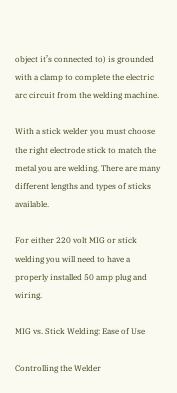object it’s connected to) is grounded with a clamp to complete the electric arc circuit from the welding machine.

With a stick welder you must choose the right electrode stick to match the metal you are welding. There are many different lengths and types of sticks available.

For either 220 volt MIG or stick welding you will need to have a properly installed 50 amp plug and wiring.

MIG vs. Stick Welding: Ease of Use

Controlling the Welder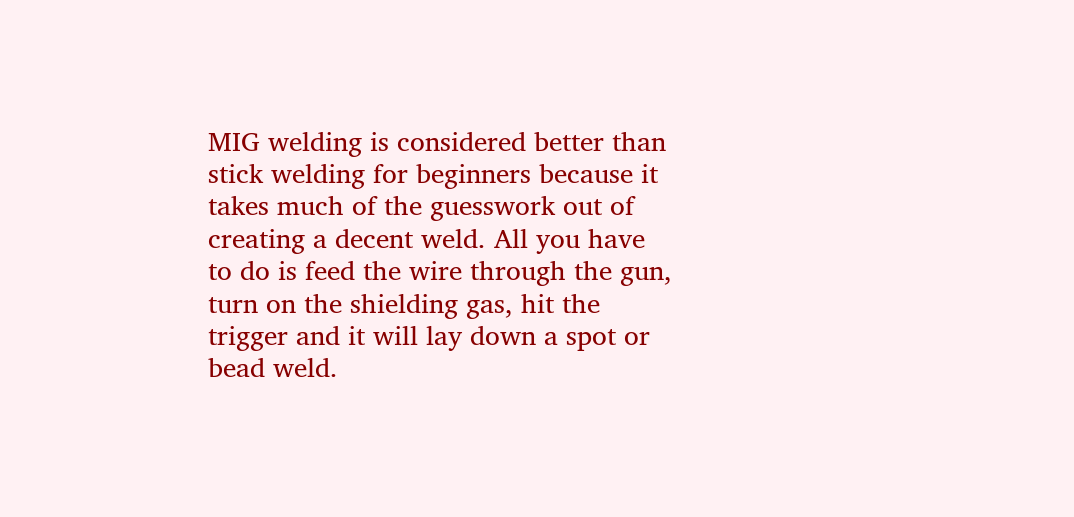MIG welding is considered better than stick welding for beginners because it takes much of the guesswork out of creating a decent weld. All you have to do is feed the wire through the gun, turn on the shielding gas, hit the trigger and it will lay down a spot or bead weld.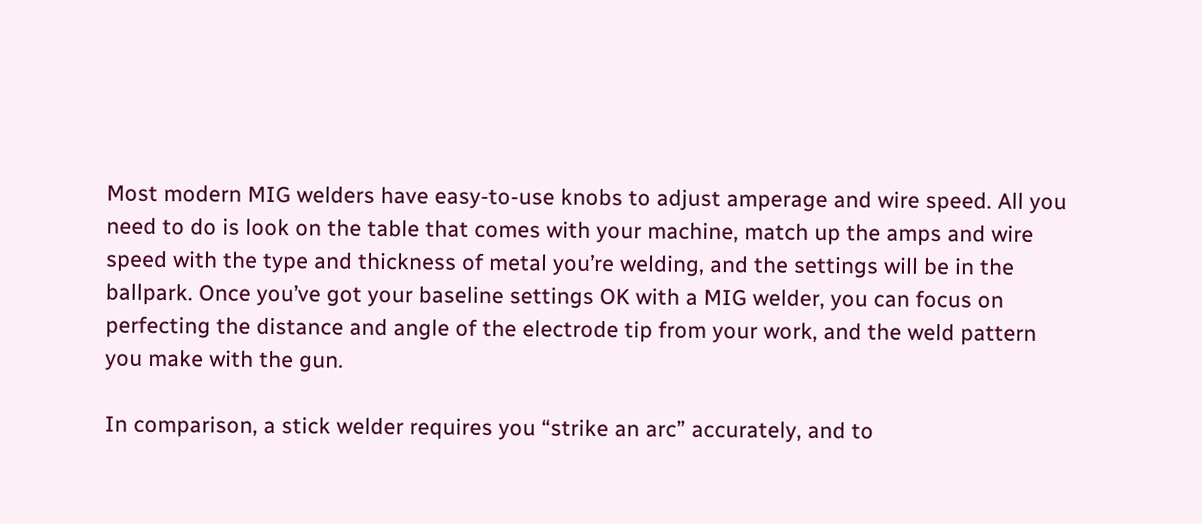Most modern MIG welders have easy-to-use knobs to adjust amperage and wire speed. All you need to do is look on the table that comes with your machine, match up the amps and wire speed with the type and thickness of metal you’re welding, and the settings will be in the ballpark. Once you’ve got your baseline settings OK with a MIG welder, you can focus on perfecting the distance and angle of the electrode tip from your work, and the weld pattern you make with the gun.

In comparison, a stick welder requires you “strike an arc” accurately, and to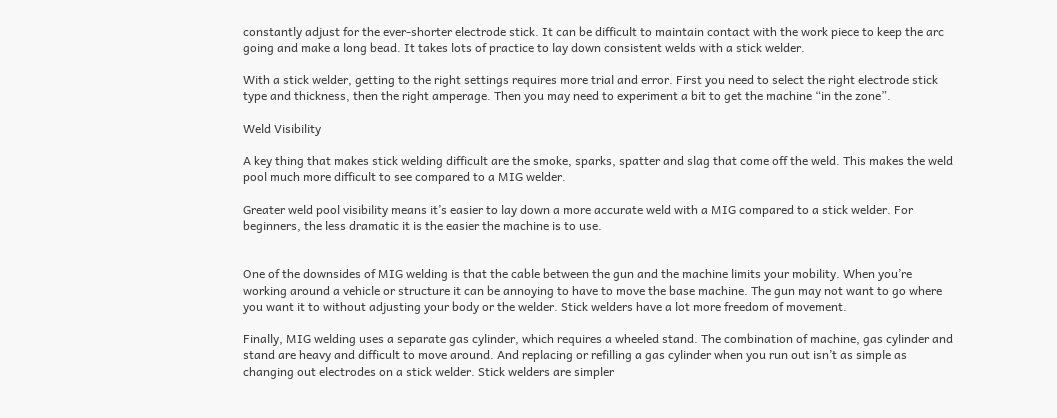constantly adjust for the ever-shorter electrode stick. It can be difficult to maintain contact with the work piece to keep the arc going and make a long bead. It takes lots of practice to lay down consistent welds with a stick welder.

With a stick welder, getting to the right settings requires more trial and error. First you need to select the right electrode stick type and thickness, then the right amperage. Then you may need to experiment a bit to get the machine “in the zone”.

Weld Visibility

A key thing that makes stick welding difficult are the smoke, sparks, spatter and slag that come off the weld. This makes the weld pool much more difficult to see compared to a MIG welder.

Greater weld pool visibility means it’s easier to lay down a more accurate weld with a MIG compared to a stick welder. For beginners, the less dramatic it is the easier the machine is to use.


One of the downsides of MIG welding is that the cable between the gun and the machine limits your mobility. When you’re working around a vehicle or structure it can be annoying to have to move the base machine. The gun may not want to go where you want it to without adjusting your body or the welder. Stick welders have a lot more freedom of movement.

Finally, MIG welding uses a separate gas cylinder, which requires a wheeled stand. The combination of machine, gas cylinder and stand are heavy and difficult to move around. And replacing or refilling a gas cylinder when you run out isn’t as simple as changing out electrodes on a stick welder. Stick welders are simpler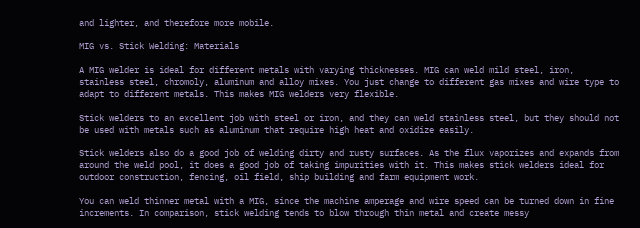and lighter, and therefore more mobile.

MIG vs. Stick Welding: Materials

A MIG welder is ideal for different metals with varying thicknesses. MIG can weld mild steel, iron, stainless steel, chromoly, aluminum and alloy mixes. You just change to different gas mixes and wire type to adapt to different metals. This makes MIG welders very flexible.

Stick welders to an excellent job with steel or iron, and they can weld stainless steel, but they should not be used with metals such as aluminum that require high heat and oxidize easily.

Stick welders also do a good job of welding dirty and rusty surfaces. As the flux vaporizes and expands from around the weld pool, it does a good job of taking impurities with it. This makes stick welders ideal for outdoor construction, fencing, oil field, ship building and farm equipment work.

You can weld thinner metal with a MIG, since the machine amperage and wire speed can be turned down in fine increments. In comparison, stick welding tends to blow through thin metal and create messy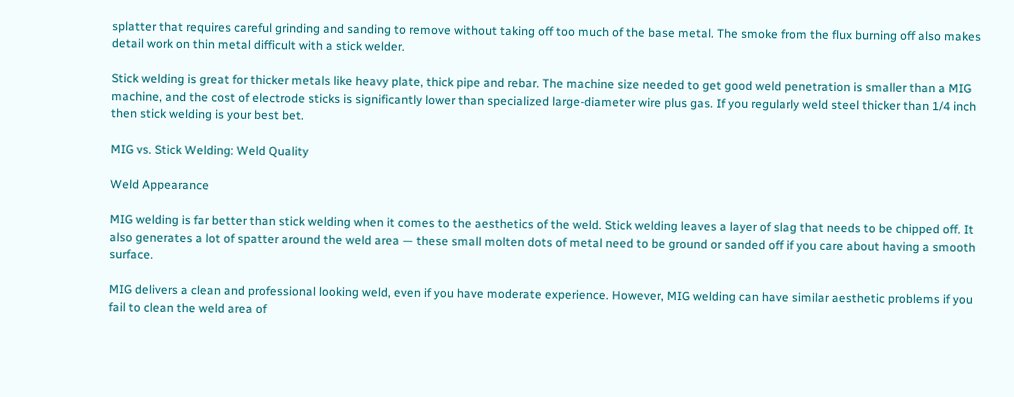splatter that requires careful grinding and sanding to remove without taking off too much of the base metal. The smoke from the flux burning off also makes detail work on thin metal difficult with a stick welder.

Stick welding is great for thicker metals like heavy plate, thick pipe and rebar. The machine size needed to get good weld penetration is smaller than a MIG machine, and the cost of electrode sticks is significantly lower than specialized large-diameter wire plus gas. If you regularly weld steel thicker than 1/4 inch then stick welding is your best bet.

MIG vs. Stick Welding: Weld Quality

Weld Appearance

MIG welding is far better than stick welding when it comes to the aesthetics of the weld. Stick welding leaves a layer of slag that needs to be chipped off. It also generates a lot of spatter around the weld area — these small molten dots of metal need to be ground or sanded off if you care about having a smooth surface.

MIG delivers a clean and professional looking weld, even if you have moderate experience. However, MIG welding can have similar aesthetic problems if you fail to clean the weld area of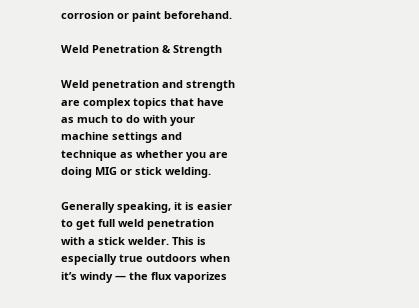corrosion or paint beforehand.

Weld Penetration & Strength

Weld penetration and strength are complex topics that have as much to do with your machine settings and technique as whether you are doing MIG or stick welding.

Generally speaking, it is easier to get full weld penetration with a stick welder. This is especially true outdoors when it’s windy — the flux vaporizes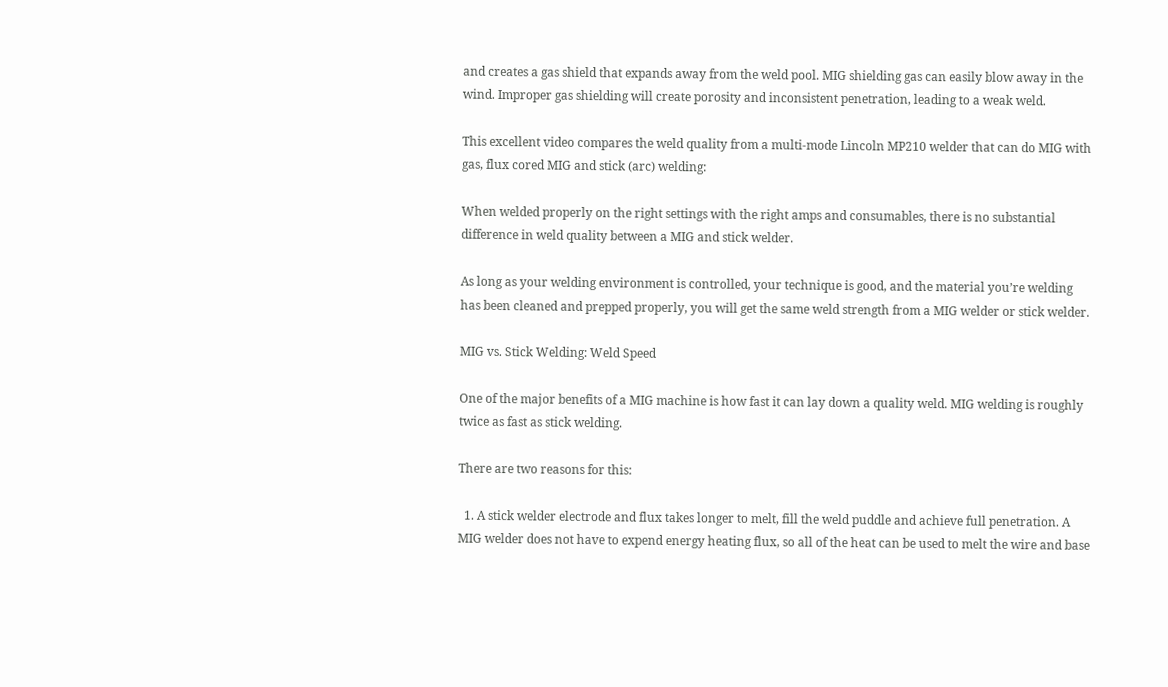and creates a gas shield that expands away from the weld pool. MIG shielding gas can easily blow away in the wind. Improper gas shielding will create porosity and inconsistent penetration, leading to a weak weld.

This excellent video compares the weld quality from a multi-mode Lincoln MP210 welder that can do MIG with gas, flux cored MIG and stick (arc) welding:

When welded properly on the right settings with the right amps and consumables, there is no substantial difference in weld quality between a MIG and stick welder.

As long as your welding environment is controlled, your technique is good, and the material you’re welding has been cleaned and prepped properly, you will get the same weld strength from a MIG welder or stick welder.

MIG vs. Stick Welding: Weld Speed

One of the major benefits of a MIG machine is how fast it can lay down a quality weld. MIG welding is roughly twice as fast as stick welding.

There are two reasons for this:

  1. A stick welder electrode and flux takes longer to melt, fill the weld puddle and achieve full penetration. A MIG welder does not have to expend energy heating flux, so all of the heat can be used to melt the wire and base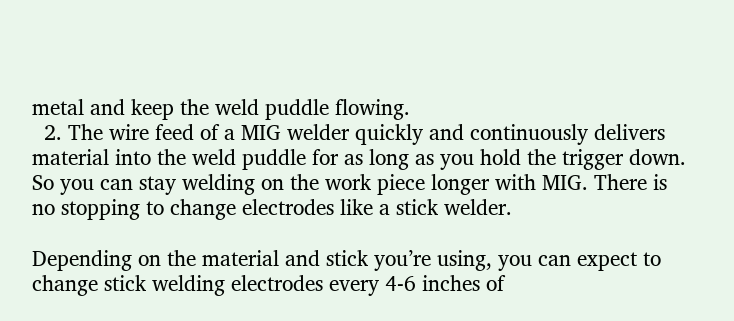metal and keep the weld puddle flowing.
  2. The wire feed of a MIG welder quickly and continuously delivers material into the weld puddle for as long as you hold the trigger down. So you can stay welding on the work piece longer with MIG. There is no stopping to change electrodes like a stick welder.

Depending on the material and stick you’re using, you can expect to change stick welding electrodes every 4-6 inches of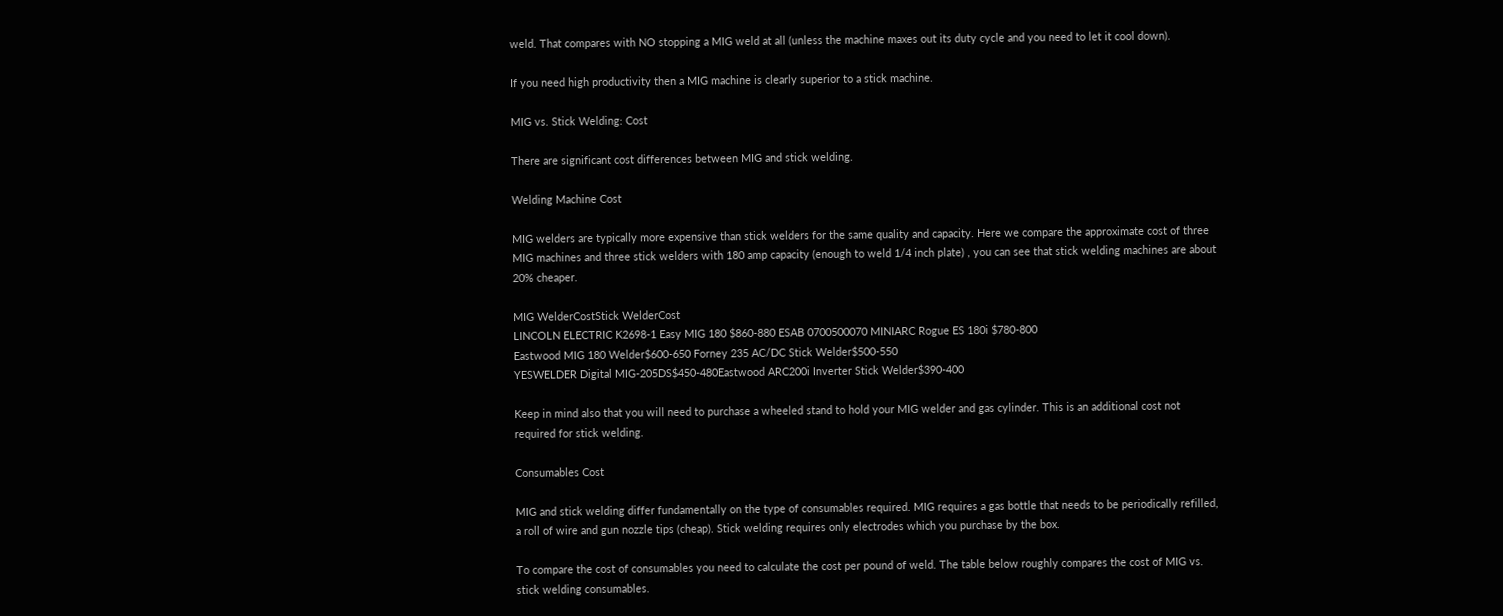weld. That compares with NO stopping a MIG weld at all (unless the machine maxes out its duty cycle and you need to let it cool down).

If you need high productivity then a MIG machine is clearly superior to a stick machine.

MIG vs. Stick Welding: Cost

There are significant cost differences between MIG and stick welding.

Welding Machine Cost

MIG welders are typically more expensive than stick welders for the same quality and capacity. Here we compare the approximate cost of three MIG machines and three stick welders with 180 amp capacity (enough to weld 1/4 inch plate) , you can see that stick welding machines are about 20% cheaper.

MIG WelderCostStick WelderCost
LINCOLN ELECTRIC K2698-1 Easy MIG 180 $860-880 ESAB 0700500070 MINIARC Rogue ES 180i $780-800
Eastwood MIG 180 Welder$600-650 Forney 235 AC/DC Stick Welder$500-550
YESWELDER Digital MIG-205DS$450-480Eastwood ARC200i Inverter Stick Welder$390-400

Keep in mind also that you will need to purchase a wheeled stand to hold your MIG welder and gas cylinder. This is an additional cost not required for stick welding.

Consumables Cost

MIG and stick welding differ fundamentally on the type of consumables required. MIG requires a gas bottle that needs to be periodically refilled, a roll of wire and gun nozzle tips (cheap). Stick welding requires only electrodes which you purchase by the box.

To compare the cost of consumables you need to calculate the cost per pound of weld. The table below roughly compares the cost of MIG vs. stick welding consumables.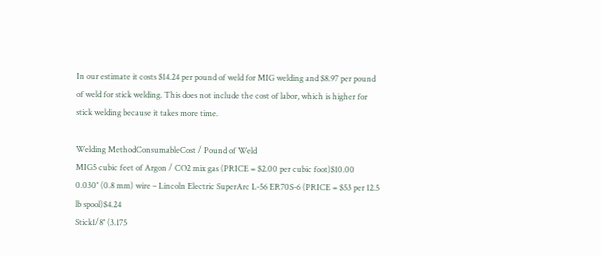In our estimate it costs $14.24 per pound of weld for MIG welding and $8.97 per pound of weld for stick welding. This does not include the cost of labor, which is higher for stick welding because it takes more time.

Welding MethodConsumableCost / Pound of Weld
MIG5 cubic feet of Argon / CO2 mix gas (PRICE = $2.00 per cubic foot)$10.00
0.030″ (0.8 mm) wire – Lincoln Electric SuperArc L-56 ER70S-6 (PRICE = $53 per 12.5 lb spool)$4.24
Stick1/8″ (3.175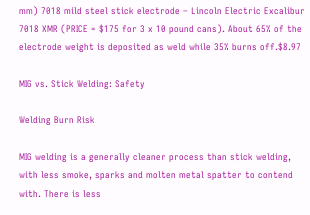mm) 7018 mild steel stick electrode – Lincoln Electric Excalibur 7018 XMR (PRICE = $175 for 3 x 10 pound cans). About 65% of the electrode weight is deposited as weld while 35% burns off.$8.97

MIG vs. Stick Welding: Safety

Welding Burn Risk

MIG welding is a generally cleaner process than stick welding, with less smoke, sparks and molten metal spatter to contend with. There is less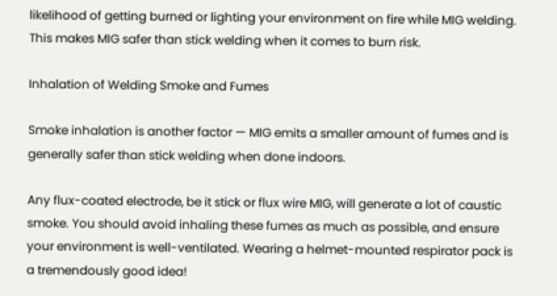likelihood of getting burned or lighting your environment on fire while MIG welding. This makes MIG safer than stick welding when it comes to burn risk.

Inhalation of Welding Smoke and Fumes

Smoke inhalation is another factor — MIG emits a smaller amount of fumes and is generally safer than stick welding when done indoors.

Any flux-coated electrode, be it stick or flux wire MIG, will generate a lot of caustic smoke. You should avoid inhaling these fumes as much as possible, and ensure your environment is well-ventilated. Wearing a helmet-mounted respirator pack is a tremendously good idea!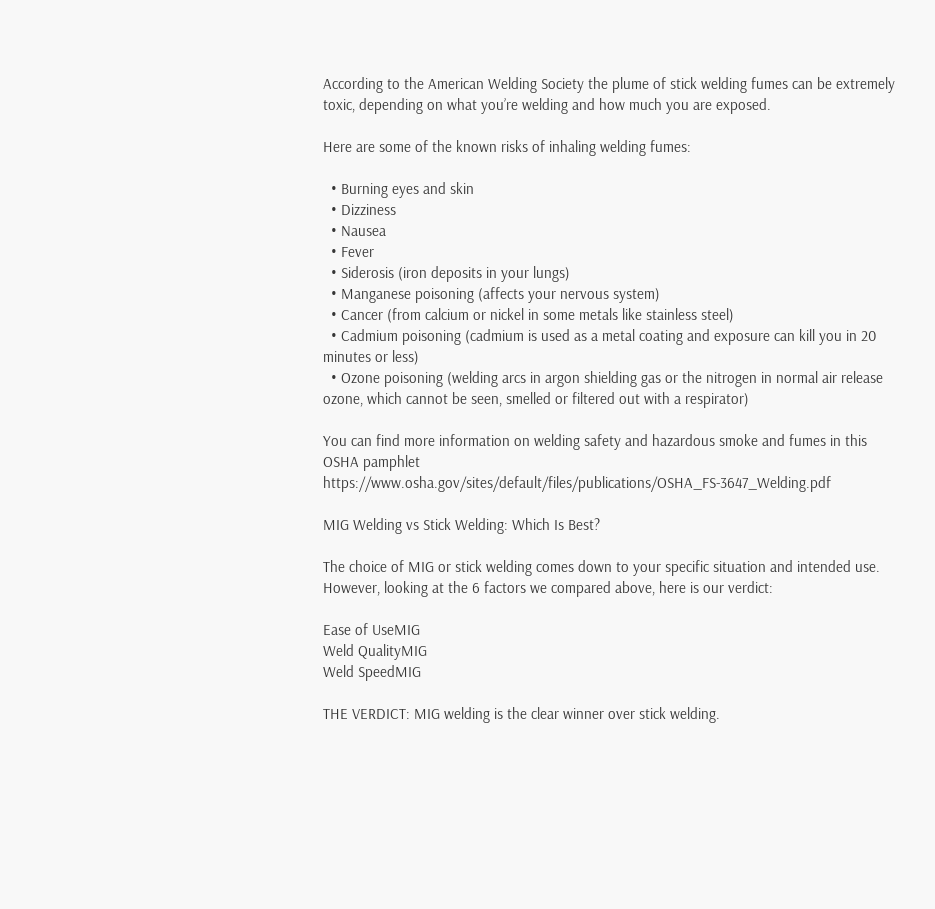According to the American Welding Society the plume of stick welding fumes can be extremely toxic, depending on what you’re welding and how much you are exposed.

Here are some of the known risks of inhaling welding fumes:

  • Burning eyes and skin
  • Dizziness
  • Nausea
  • Fever
  • Siderosis (iron deposits in your lungs)
  • Manganese poisoning (affects your nervous system)
  • Cancer (from calcium or nickel in some metals like stainless steel)
  • Cadmium poisoning (cadmium is used as a metal coating and exposure can kill you in 20 minutes or less)
  • Ozone poisoning (welding arcs in argon shielding gas or the nitrogen in normal air release ozone, which cannot be seen, smelled or filtered out with a respirator)

You can find more information on welding safety and hazardous smoke and fumes in this OSHA pamphlet https://www.osha.gov/sites/default/files/publications/OSHA_FS-3647_Welding.pdf

MIG Welding vs Stick Welding: Which Is Best?

The choice of MIG or stick welding comes down to your specific situation and intended use. However, looking at the 6 factors we compared above, here is our verdict:

Ease of UseMIG
Weld QualityMIG
Weld SpeedMIG

THE VERDICT: MIG welding is the clear winner over stick welding.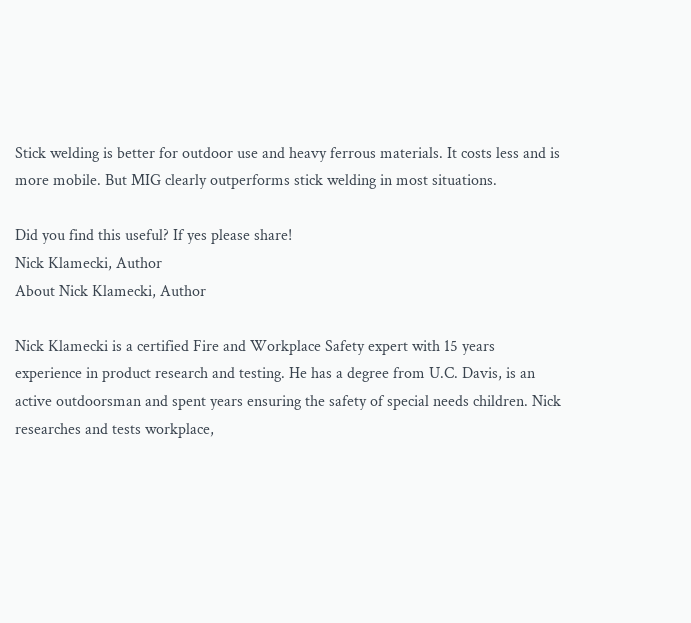Stick welding is better for outdoor use and heavy ferrous materials. It costs less and is more mobile. But MIG clearly outperforms stick welding in most situations.

Did you find this useful? If yes please share!
Nick Klamecki, Author
About Nick Klamecki, Author

Nick Klamecki is a certified Fire and Workplace Safety expert with 15 years experience in product research and testing. He has a degree from U.C. Davis, is an active outdoorsman and spent years ensuring the safety of special needs children. Nick researches and tests workplace,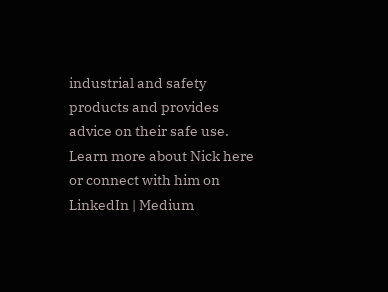industrial and safety products and provides advice on their safe use. Learn more about Nick here or connect with him on LinkedIn | Medium